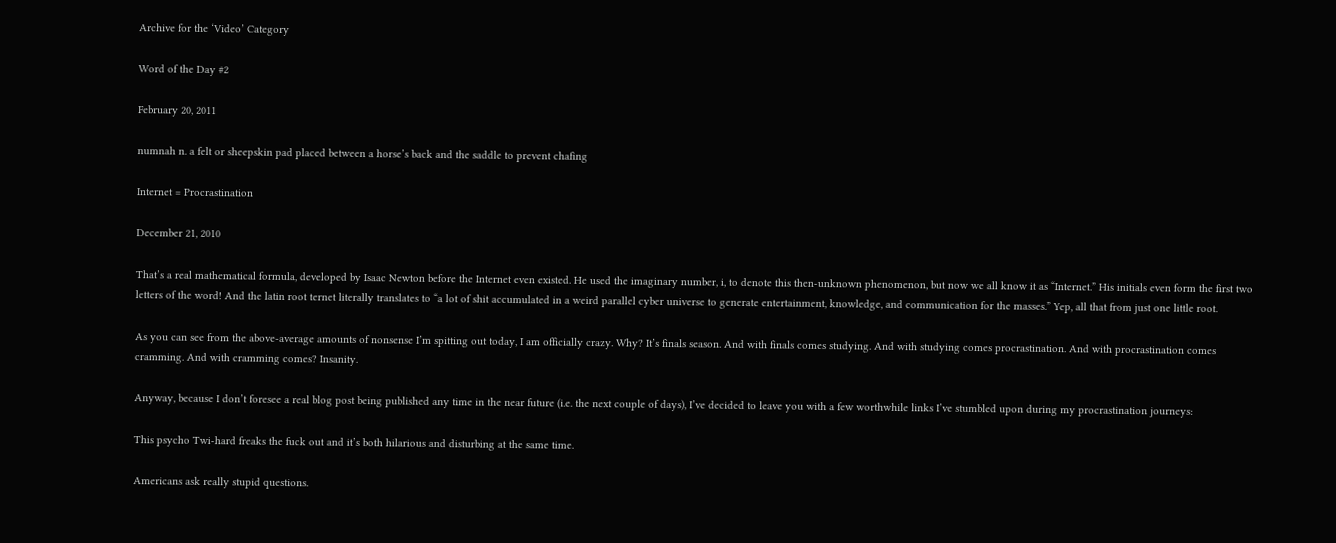Archive for the ‘Video’ Category

Word of the Day #2

February 20, 2011

numnah n. a felt or sheepskin pad placed between a horse’s back and the saddle to prevent chafing

Internet = Procrastination

December 21, 2010

That’s a real mathematical formula, developed by Isaac Newton before the Internet even existed. He used the imaginary number, i, to denote this then-unknown phenomenon, but now we all know it as “Internet.” His initials even form the first two letters of the word! And the latin root ternet literally translates to “a lot of shit accumulated in a weird parallel cyber universe to generate entertainment, knowledge, and communication for the masses.” Yep, all that from just one little root.

As you can see from the above-average amounts of nonsense I’m spitting out today, I am officially crazy. Why? It’s finals season. And with finals comes studying. And with studying comes procrastination. And with procrastination comes cramming. And with cramming comes? Insanity.

Anyway, because I don’t foresee a real blog post being published any time in the near future (i.e. the next couple of days), I’ve decided to leave you with a few worthwhile links I’ve stumbled upon during my procrastination journeys:

This psycho Twi-hard freaks the fuck out and it’s both hilarious and disturbing at the same time.

Americans ask really stupid questions.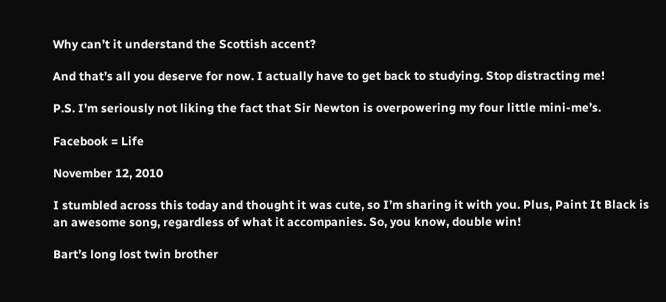Why can’t it understand the Scottish accent?

And that’s all you deserve for now. I actually have to get back to studying. Stop distracting me!

P.S. I’m seriously not liking the fact that Sir Newton is overpowering my four little mini-me’s.

Facebook = Life

November 12, 2010

I stumbled across this today and thought it was cute, so I’m sharing it with you. Plus, Paint It Black is an awesome song, regardless of what it accompanies. So, you know, double win!

Bart’s long lost twin brother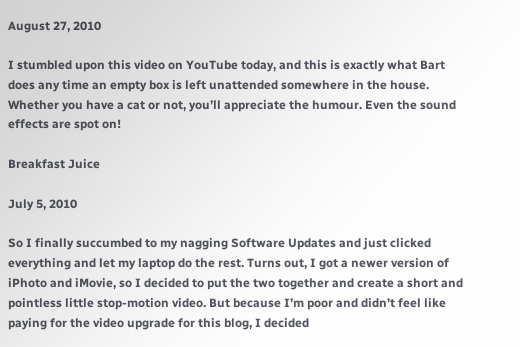August 27, 2010

I stumbled upon this video on YouTube today, and this is exactly what Bart does any time an empty box is left unattended somewhere in the house. Whether you have a cat or not, you’ll appreciate the humour. Even the sound effects are spot on!

Breakfast Juice

July 5, 2010

So I finally succumbed to my nagging Software Updates and just clicked everything and let my laptop do the rest. Turns out, I got a newer version of iPhoto and iMovie, so I decided to put the two together and create a short and pointless little stop-motion video. But because I’m poor and didn’t feel like paying for the video upgrade for this blog, I decided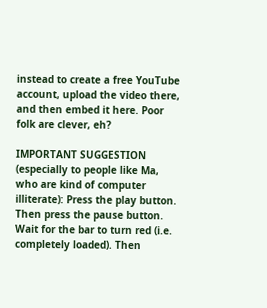instead to create a free YouTube account, upload the video there, and then embed it here. Poor folk are clever, eh?

IMPORTANT SUGGESTION (especially to people like Ma, who are kind of computer illiterate): Press the play button. Then press the pause button. Wait for the bar to turn red (i.e. completely loaded). Then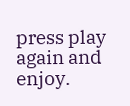press play again and enjoy.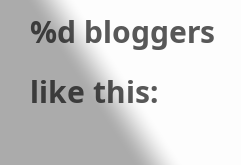%d bloggers like this: